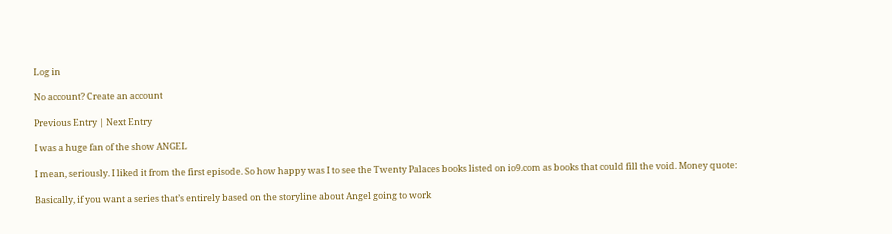Log in

No account? Create an account

Previous Entry | Next Entry

I was a huge fan of the show ANGEL

I mean, seriously. I liked it from the first episode. So how happy was I to see the Twenty Palaces books listed on io9.com as books that could fill the void. Money quote:

Basically, if you want a series that’s entirely based on the storyline about Angel going to work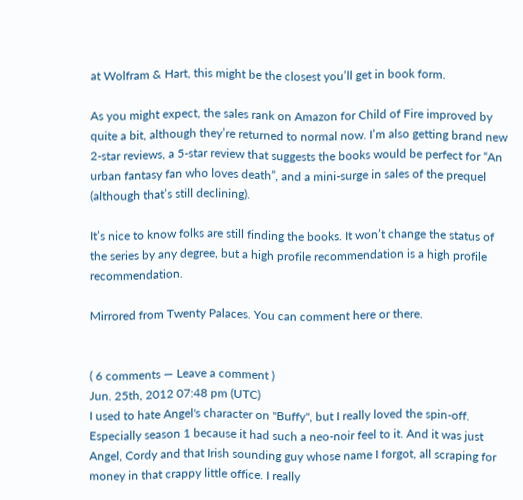at Wolfram & Hart, this might be the closest you’ll get in book form.

As you might expect, the sales rank on Amazon for Child of Fire improved by quite a bit, although they’re returned to normal now. I’m also getting brand new 2-star reviews, a 5-star review that suggests the books would be perfect for “An urban fantasy fan who loves death”, and a mini-surge in sales of the prequel (although that’s still declining).

It’s nice to know folks are still finding the books. It won’t change the status of the series by any degree, but a high profile recommendation is a high profile recommendation.

Mirrored from Twenty Palaces. You can comment here or there.


( 6 comments — Leave a comment )
Jun. 25th, 2012 07:48 pm (UTC)
I used to hate Angel's character on "Buffy", but I really loved the spin-off. Especially season 1 because it had such a neo-noir feel to it. And it was just Angel, Cordy and that Irish sounding guy whose name I forgot, all scraping for money in that crappy little office. I really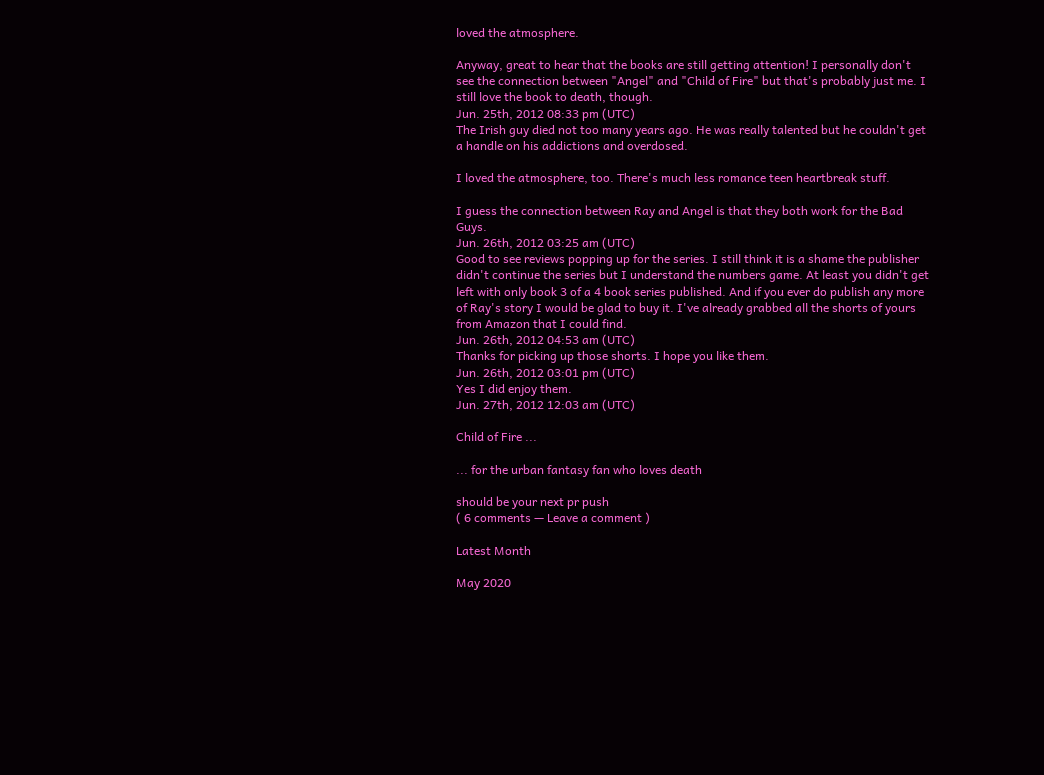loved the atmosphere.

Anyway, great to hear that the books are still getting attention! I personally don't see the connection between "Angel" and "Child of Fire" but that's probably just me. I still love the book to death, though.
Jun. 25th, 2012 08:33 pm (UTC)
The Irish guy died not too many years ago. He was really talented but he couldn't get a handle on his addictions and overdosed.

I loved the atmosphere, too. There's much less romance teen heartbreak stuff.

I guess the connection between Ray and Angel is that they both work for the Bad Guys.
Jun. 26th, 2012 03:25 am (UTC)
Good to see reviews popping up for the series. I still think it is a shame the publisher didn't continue the series but I understand the numbers game. At least you didn't get left with only book 3 of a 4 book series published. And if you ever do publish any more of Ray's story I would be glad to buy it. I've already grabbed all the shorts of yours from Amazon that I could find.
Jun. 26th, 2012 04:53 am (UTC)
Thanks for picking up those shorts. I hope you like them.
Jun. 26th, 2012 03:01 pm (UTC)
Yes I did enjoy them.
Jun. 27th, 2012 12:03 am (UTC)

Child of Fire ...

... for the urban fantasy fan who loves death

should be your next pr push
( 6 comments — Leave a comment )

Latest Month

May 2020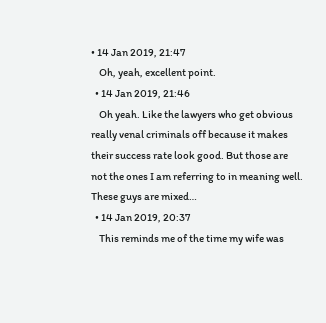• 14 Jan 2019, 21:47
    Oh, yeah, excellent point.
  • 14 Jan 2019, 21:46
    Oh yeah. Like the lawyers who get obvious really venal criminals off because it makes their success rate look good. But those are not the ones I am referring to in meaning well. These guys are mixed…
  • 14 Jan 2019, 20:37
    This reminds me of the time my wife was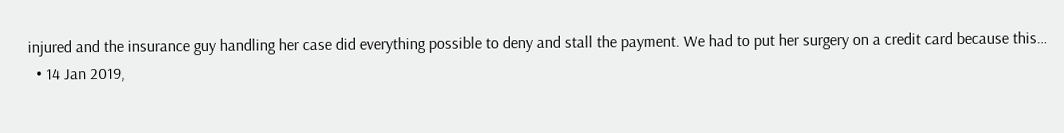injured and the insurance guy handling her case did everything possible to deny and stall the payment. We had to put her surgery on a credit card because this…
  • 14 Jan 2019,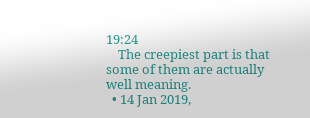19:24
    The creepiest part is that some of them are actually well meaning.
  • 14 Jan 2019,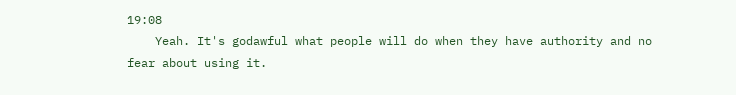19:08
    Yeah. It's godawful what people will do when they have authority and no fear about using it.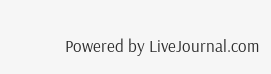Powered by LiveJournal.com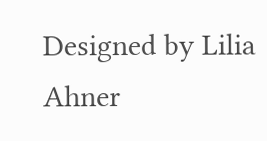Designed by Lilia Ahner